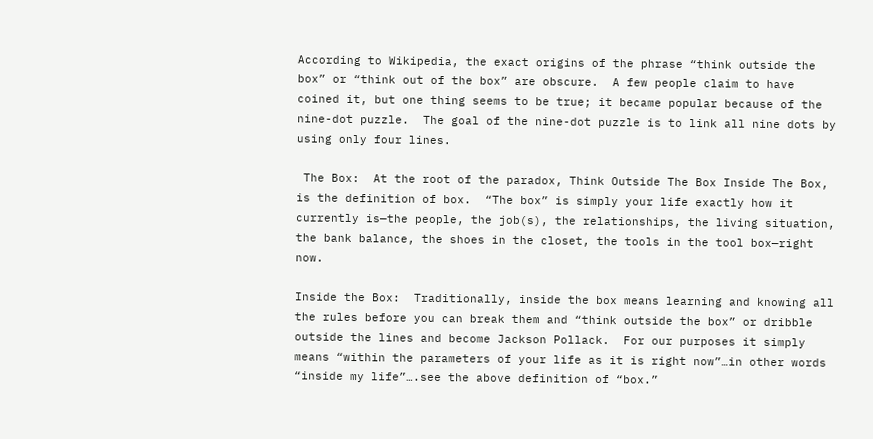According to Wikipedia, the exact origins of the phrase “think outside the box” or “think out of the box” are obscure.  A few people claim to have coined it, but one thing seems to be true; it became popular because of the nine-dot puzzle.  The goal of the nine-dot puzzle is to link all nine dots by using only four lines.

 The Box:  At the root of the paradox, Think Outside The Box Inside The Box, is the definition of box.  “The box” is simply your life exactly how it currently is—the people, the job(s), the relationships, the living situation, the bank balance, the shoes in the closet, the tools in the tool box—right now.

Inside the Box:  Traditionally, inside the box means learning and knowing all the rules before you can break them and “think outside the box” or dribble outside the lines and become Jackson Pollack.  For our purposes it simply means “within the parameters of your life as it is right now”…in other words “inside my life”….see the above definition of “box.”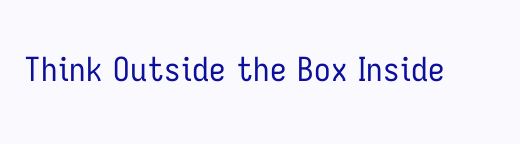Think Outside the Box Inside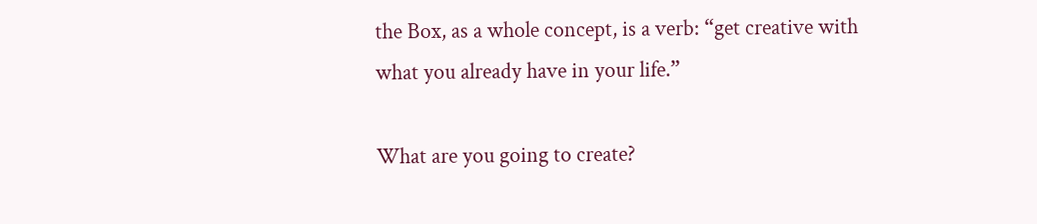the Box, as a whole concept, is a verb: “get creative with what you already have in your life.”

What are you going to create?